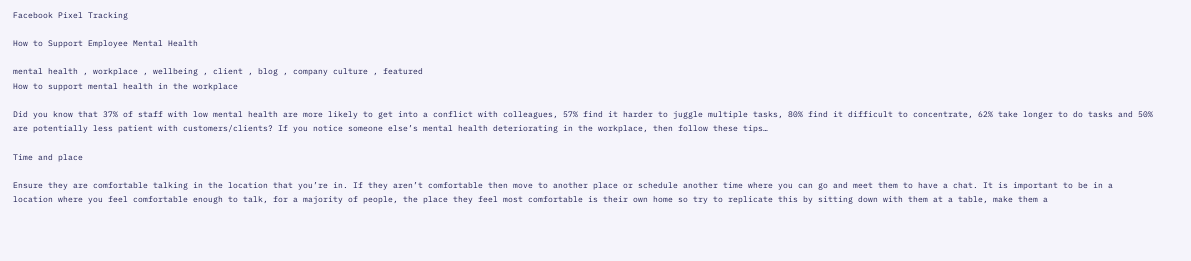Facebook Pixel Tracking

How to Support Employee Mental Health

mental health , workplace , wellbeing , client , blog , company culture , featured
How to support mental health in the workplace

Did you know that 37% of staff with low mental health are more likely to get into a conflict with colleagues, 57% find it harder to juggle multiple tasks, 80% find it difficult to concentrate, 62% take longer to do tasks and 50% are potentially less patient with customers/clients? If you notice someone else’s mental health deteriorating in the workplace, then follow these tips…

Time and place

Ensure they are comfortable talking in the location that you’re in. If they aren’t comfortable then move to another place or schedule another time where you can go and meet them to have a chat. It is important to be in a location where you feel comfortable enough to talk, for a majority of people, the place they feel most comfortable is their own home so try to replicate this by sitting down with them at a table, make them a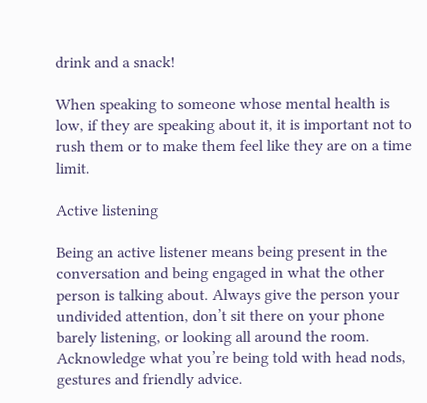drink and a snack!

When speaking to someone whose mental health is low, if they are speaking about it, it is important not to rush them or to make them feel like they are on a time limit.

Active listening

Being an active listener means being present in the conversation and being engaged in what the other person is talking about. Always give the person your undivided attention, don’t sit there on your phone barely listening, or looking all around the room. Acknowledge what you’re being told with head nods, gestures and friendly advice.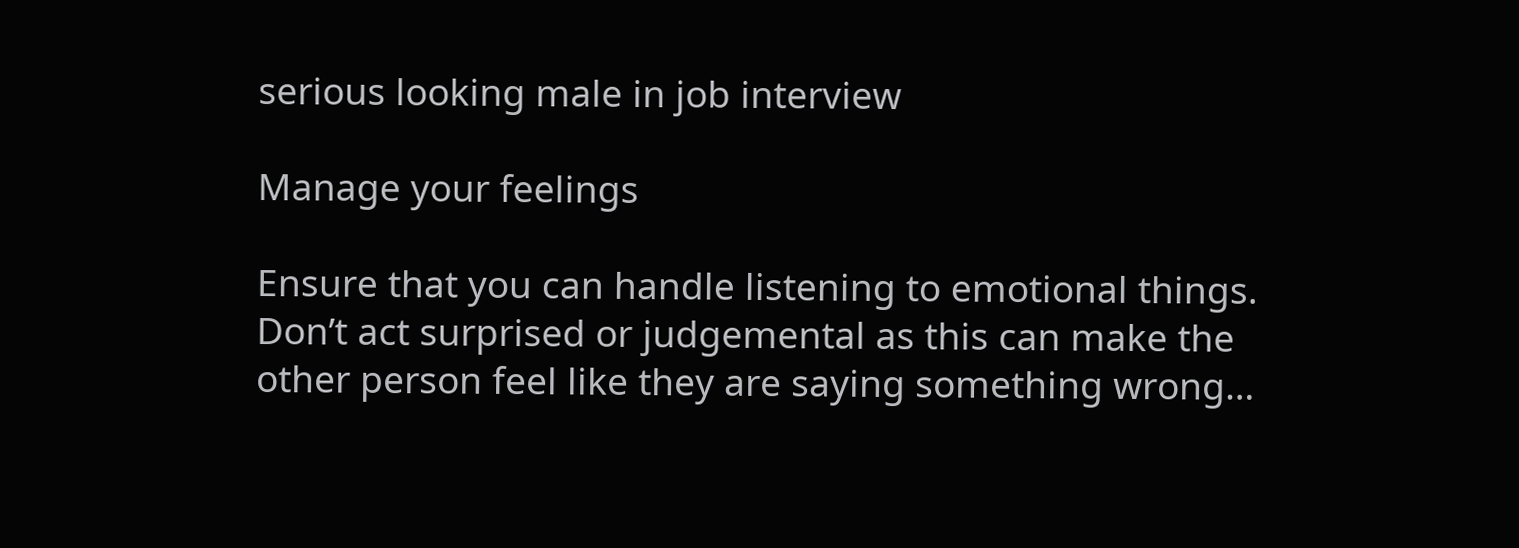serious looking male in job interview

Manage your feelings

Ensure that you can handle listening to emotional things. Don’t act surprised or judgemental as this can make the other person feel like they are saying something wrong…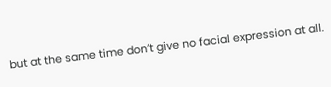but at the same time don’t give no facial expression at all.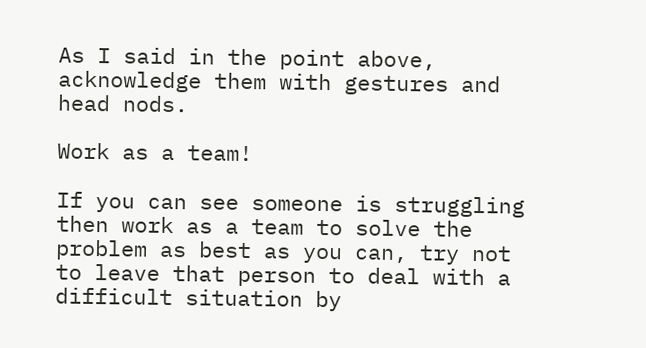As I said in the point above, acknowledge them with gestures and head nods.

Work as a team!

If you can see someone is struggling then work as a team to solve the problem as best as you can, try not to leave that person to deal with a difficult situation by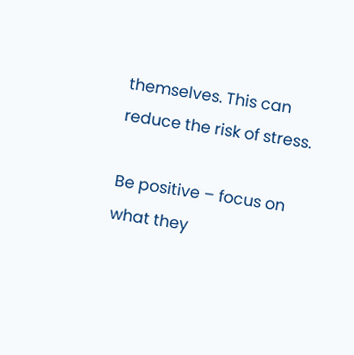themselves. This can reduce the risk of stress.

Be positive – focus on what they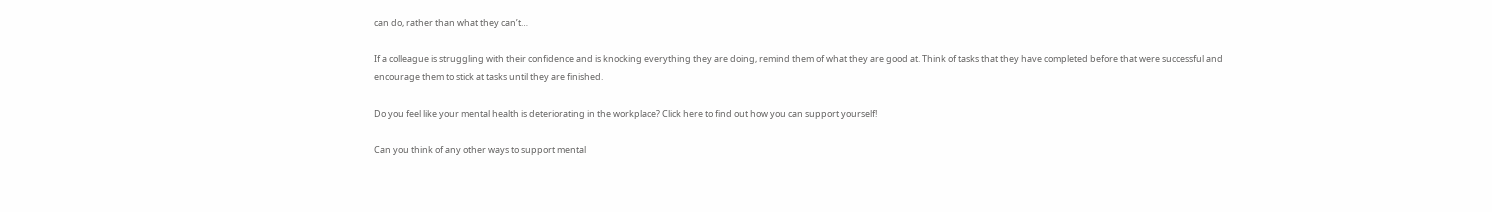can do, rather than what they can’t…

If a colleague is struggling with their confidence and is knocking everything they are doing, remind them of what they are good at. Think of tasks that they have completed before that were successful and encourage them to stick at tasks until they are finished.

Do you feel like your mental health is deteriorating in the workplace? Click here to find out how you can support yourself!

Can you think of any other ways to support mental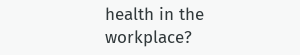health in the workplace?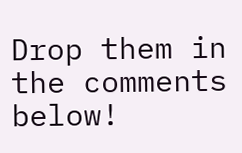Drop them in the comments below!